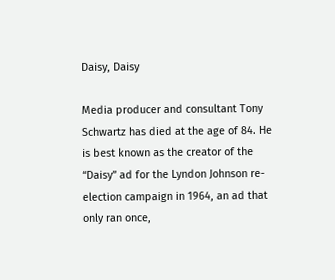Daisy, Daisy

Media producer and consultant Tony Schwartz has died at the age of 84. He is best known as the creator of the “Daisy” ad for the Lyndon Johnson re-election campaign in 1964, an ad that only ran once,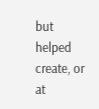but helped create, or at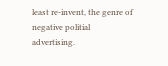least re-invent, the genre of negative politial advertising.